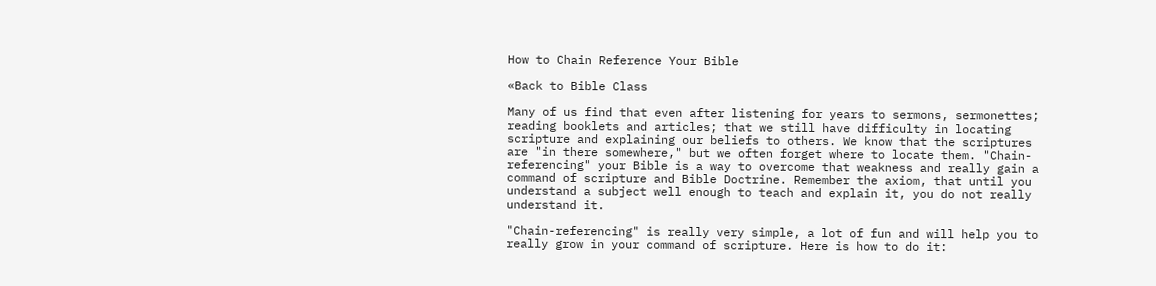How to Chain Reference Your Bible

«Back to Bible Class

Many of us find that even after listening for years to sermons, sermonettes; reading booklets and articles; that we still have difficulty in locating scripture and explaining our beliefs to others. We know that the scriptures are "in there somewhere," but we often forget where to locate them. "Chain-referencing" your Bible is a way to overcome that weakness and really gain a command of scripture and Bible Doctrine. Remember the axiom, that until you understand a subject well enough to teach and explain it, you do not really understand it.

"Chain-referencing" is really very simple, a lot of fun and will help you to really grow in your command of scripture. Here is how to do it: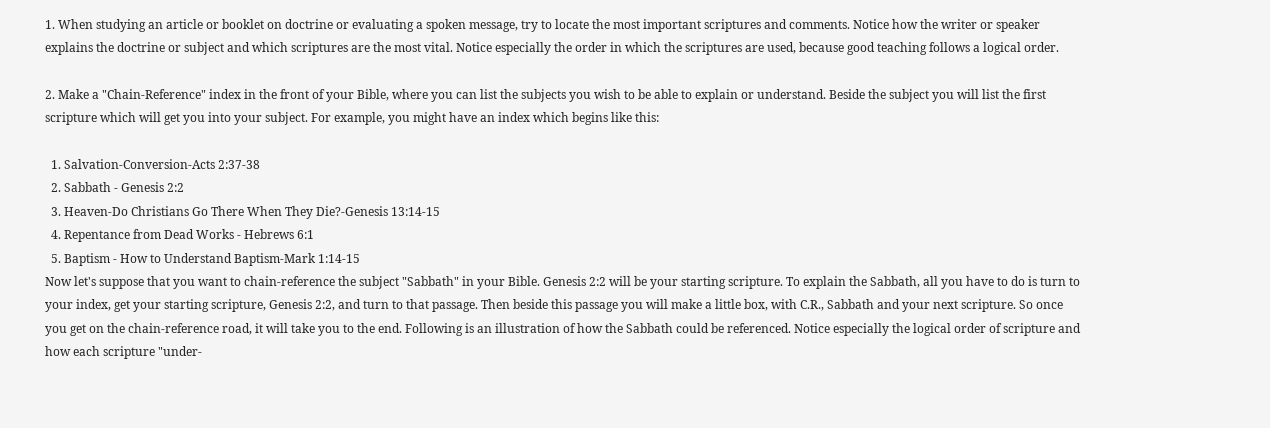1. When studying an article or booklet on doctrine or evaluating a spoken message, try to locate the most important scriptures and comments. Notice how the writer or speaker explains the doctrine or subject and which scriptures are the most vital. Notice especially the order in which the scriptures are used, because good teaching follows a logical order.

2. Make a "Chain-Reference" index in the front of your Bible, where you can list the subjects you wish to be able to explain or understand. Beside the subject you will list the first scripture which will get you into your subject. For example, you might have an index which begins like this:

  1. Salvation-Conversion-Acts 2:37-38
  2. Sabbath - Genesis 2:2
  3. Heaven-Do Christians Go There When They Die?-Genesis 13:14-15
  4. Repentance from Dead Works - Hebrews 6:1
  5. Baptism - How to Understand Baptism-Mark 1:14-15
Now let's suppose that you want to chain-reference the subject "Sabbath" in your Bible. Genesis 2:2 will be your starting scripture. To explain the Sabbath, all you have to do is turn to your index, get your starting scripture, Genesis 2:2, and turn to that passage. Then beside this passage you will make a little box, with C.R., Sabbath and your next scripture. So once you get on the chain-reference road, it will take you to the end. Following is an illustration of how the Sabbath could be referenced. Notice especially the logical order of scripture and how each scripture "under-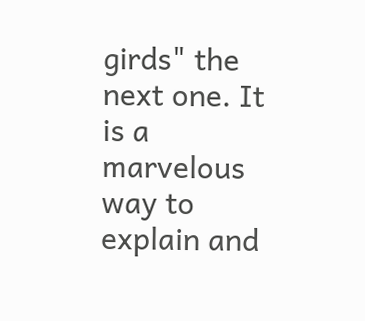girds" the next one. It is a marvelous way to explain and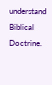understand Biblical Doctrine.